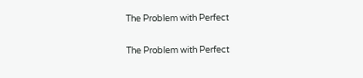The Problem with Perfect

The Problem with Perfect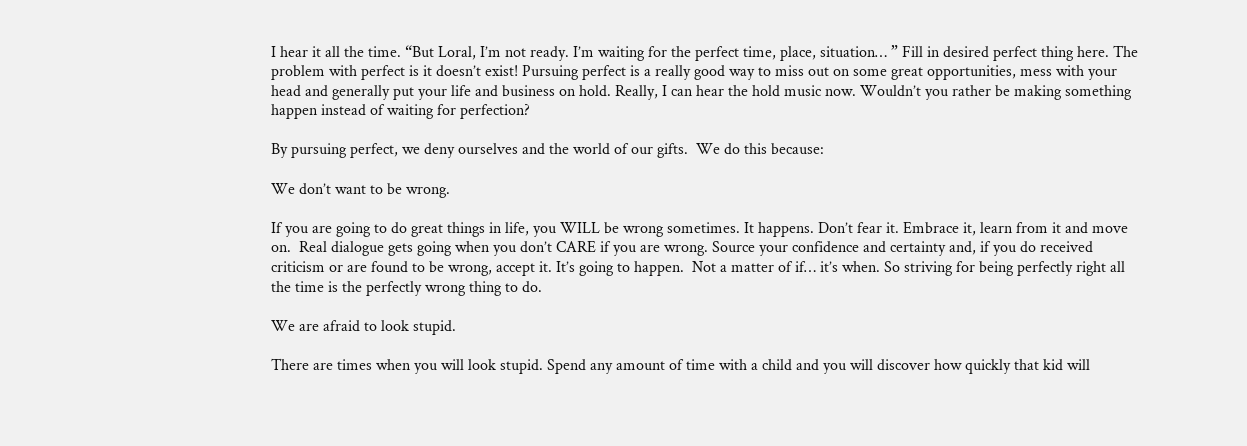I hear it all the time. “But Loral, I’m not ready. I’m waiting for the perfect time, place, situation… ” Fill in desired perfect thing here. The problem with perfect is it doesn’t exist! Pursuing perfect is a really good way to miss out on some great opportunities, mess with your head and generally put your life and business on hold. Really, I can hear the hold music now. Wouldn’t you rather be making something happen instead of waiting for perfection?

By pursuing perfect, we deny ourselves and the world of our gifts.  We do this because:

We don’t want to be wrong.

If you are going to do great things in life, you WILL be wrong sometimes. It happens. Don’t fear it. Embrace it, learn from it and move on.  Real dialogue gets going when you don’t CARE if you are wrong. Source your confidence and certainty and, if you do received criticism or are found to be wrong, accept it. It’s going to happen.  Not a matter of if… it’s when. So striving for being perfectly right all the time is the perfectly wrong thing to do.

We are afraid to look stupid.

There are times when you will look stupid. Spend any amount of time with a child and you will discover how quickly that kid will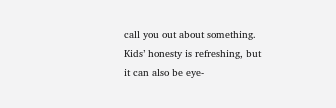call you out about something. Kids’ honesty is refreshing, but it can also be eye-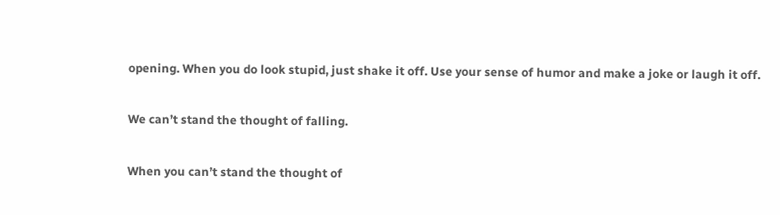opening. When you do look stupid, just shake it off. Use your sense of humor and make a joke or laugh it off.

We can’t stand the thought of falling.

When you can’t stand the thought of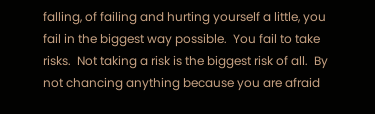falling, of failing and hurting yourself a little, you fail in the biggest way possible.  You fail to take risks.  Not taking a risk is the biggest risk of all.  By not chancing anything because you are afraid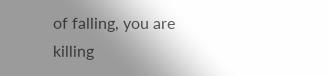of falling, you are killing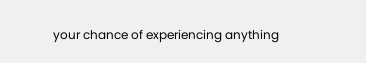your chance of experiencing anything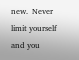new.  Never limit yourself and you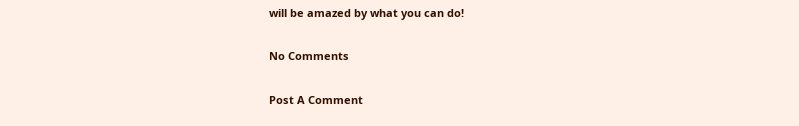will be amazed by what you can do!

No Comments

Post A Comment